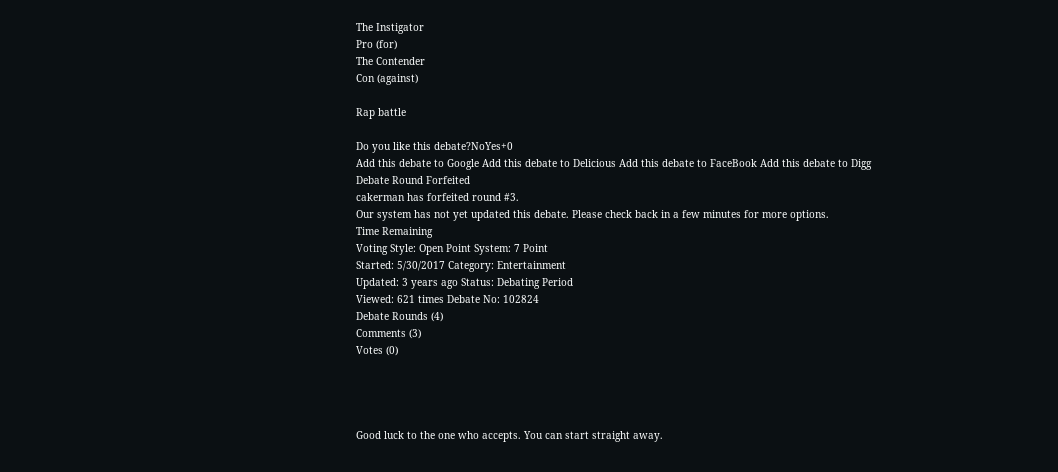The Instigator
Pro (for)
The Contender
Con (against)

Rap battle

Do you like this debate?NoYes+0
Add this debate to Google Add this debate to Delicious Add this debate to FaceBook Add this debate to Digg
Debate Round Forfeited
cakerman has forfeited round #3.
Our system has not yet updated this debate. Please check back in a few minutes for more options.
Time Remaining
Voting Style: Open Point System: 7 Point
Started: 5/30/2017 Category: Entertainment
Updated: 3 years ago Status: Debating Period
Viewed: 621 times Debate No: 102824
Debate Rounds (4)
Comments (3)
Votes (0)




Good luck to the one who accepts. You can start straight away.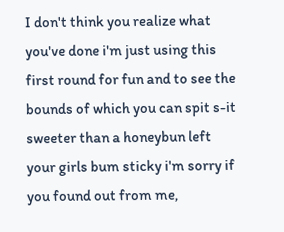I don't think you realize what you've done i'm just using this first round for fun and to see the bounds of which you can spit s-it sweeter than a honeybun left your girls bum sticky i'm sorry if you found out from me,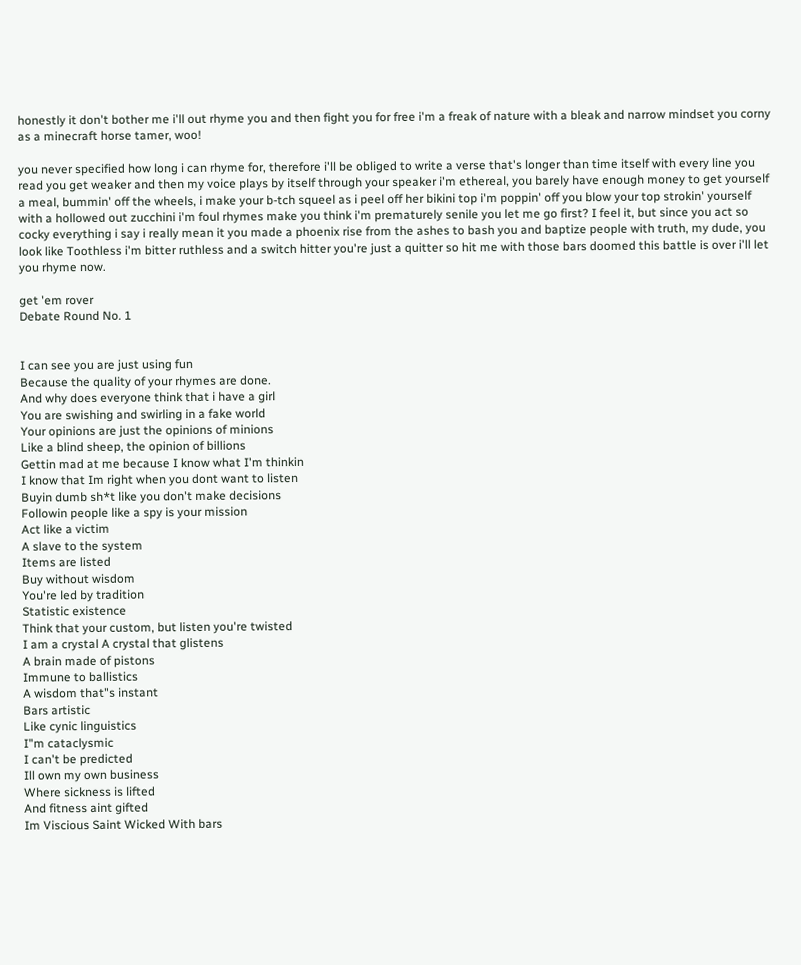honestly it don't bother me i'll out rhyme you and then fight you for free i'm a freak of nature with a bleak and narrow mindset you corny as a minecraft horse tamer, woo!

you never specified how long i can rhyme for, therefore i'll be obliged to write a verse that's longer than time itself with every line you read you get weaker and then my voice plays by itself through your speaker i'm ethereal, you barely have enough money to get yourself a meal, bummin' off the wheels, i make your b-tch squeel as i peel off her bikini top i'm poppin' off you blow your top strokin' yourself with a hollowed out zucchini i'm foul rhymes make you think i'm prematurely senile you let me go first? I feel it, but since you act so cocky everything i say i really mean it you made a phoenix rise from the ashes to bash you and baptize people with truth, my dude, you look like Toothless i'm bitter ruthless and a switch hitter you're just a quitter so hit me with those bars doomed this battle is over i'll let you rhyme now.

get 'em rover
Debate Round No. 1


I can see you are just using fun
Because the quality of your rhymes are done.
And why does everyone think that i have a girl
You are swishing and swirling in a fake world
Your opinions are just the opinions of minions
Like a blind sheep, the opinion of billions
Gettin mad at me because I know what I'm thinkin
I know that Im right when you dont want to listen
Buyin dumb sh*t like you don't make decisions
Followin people like a spy is your mission
Act like a victim
A slave to the system
Items are listed
Buy without wisdom
You're led by tradition
Statistic existence
Think that your custom, but listen you're twisted
I am a crystal A crystal that glistens
A brain made of pistons
Immune to ballistics
A wisdom that"s instant
Bars artistic
Like cynic linguistics
I"m cataclysmic
I can't be predicted
Ill own my own business
Where sickness is lifted
And fitness aint gifted
Im Viscious Saint Wicked With bars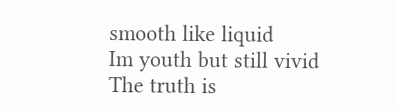smooth like liquid
Im youth but still vivid
The truth is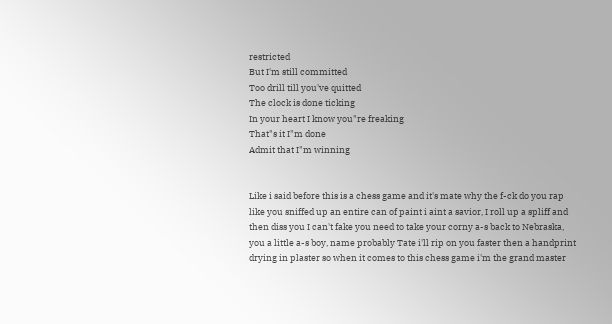restricted
But I'm still committed
Too drill till you've quitted
The clock is done ticking
In your heart I know you"re freaking
That"s it I"m done
Admit that I"m winning


Like i said before this is a chess game and it's mate why the f-ck do you rap like you sniffed up an entire can of paint i aint a savior, I roll up a spliff and then diss you I can't fake you need to take your corny a-s back to Nebraska, you a little a-s boy, name probably Tate i'll rip on you faster then a handprint drying in plaster so when it comes to this chess game i'm the grand master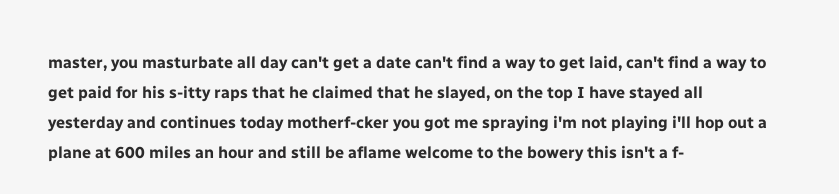master, you masturbate all day can't get a date can't find a way to get laid, can't find a way to get paid for his s-itty raps that he claimed that he slayed, on the top I have stayed all yesterday and continues today motherf-cker you got me spraying i'm not playing i'll hop out a plane at 600 miles an hour and still be aflame welcome to the bowery this isn't a f-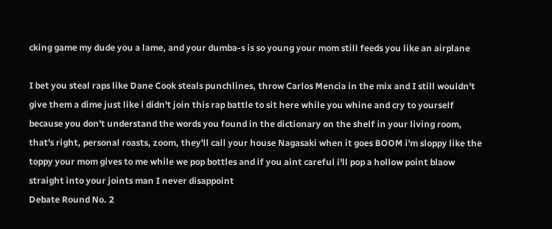cking game my dude you a lame, and your dumba-s is so young your mom still feeds you like an airplane

I bet you steal raps like Dane Cook steals punchlines, throw Carlos Mencia in the mix and I still wouldn't give them a dime just like i didn't join this rap battle to sit here while you whine and cry to yourself because you don't understand the words you found in the dictionary on the shelf in your living room, that's right, personal roasts, zoom, they'll call your house Nagasaki when it goes BOOM i'm sloppy like the toppy your mom gives to me while we pop bottles and if you aint careful i'll pop a hollow point blaow straight into your joints man I never disappoint
Debate Round No. 2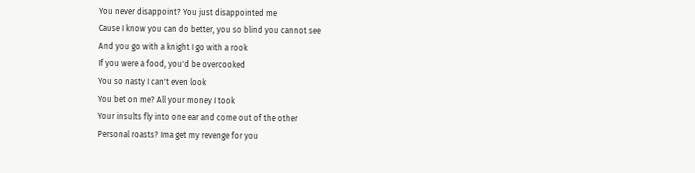You never disappoint? You just disappointed me
Cause I know you can do better, you so blind you cannot see
And you go with a knight I go with a rook
If you were a food, you'd be overcooked
You so nasty I can't even look
You bet on me? All your money I took
Your insults fly into one ear and come out of the other
Personal roasts? Ima get my revenge for you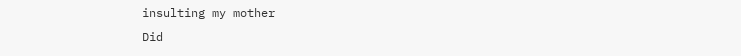insulting my mother
Did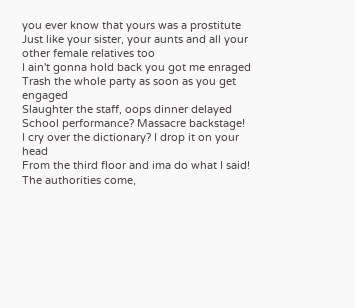you ever know that yours was a prostitute
Just like your sister, your aunts and all your other female relatives too
I ain't gonna hold back you got me enraged
Trash the whole party as soon as you get engaged
Slaughter the staff, oops dinner delayed
School performance? Massacre backstage!
I cry over the dictionary? I drop it on your head
From the third floor and ima do what I said!
The authorities come,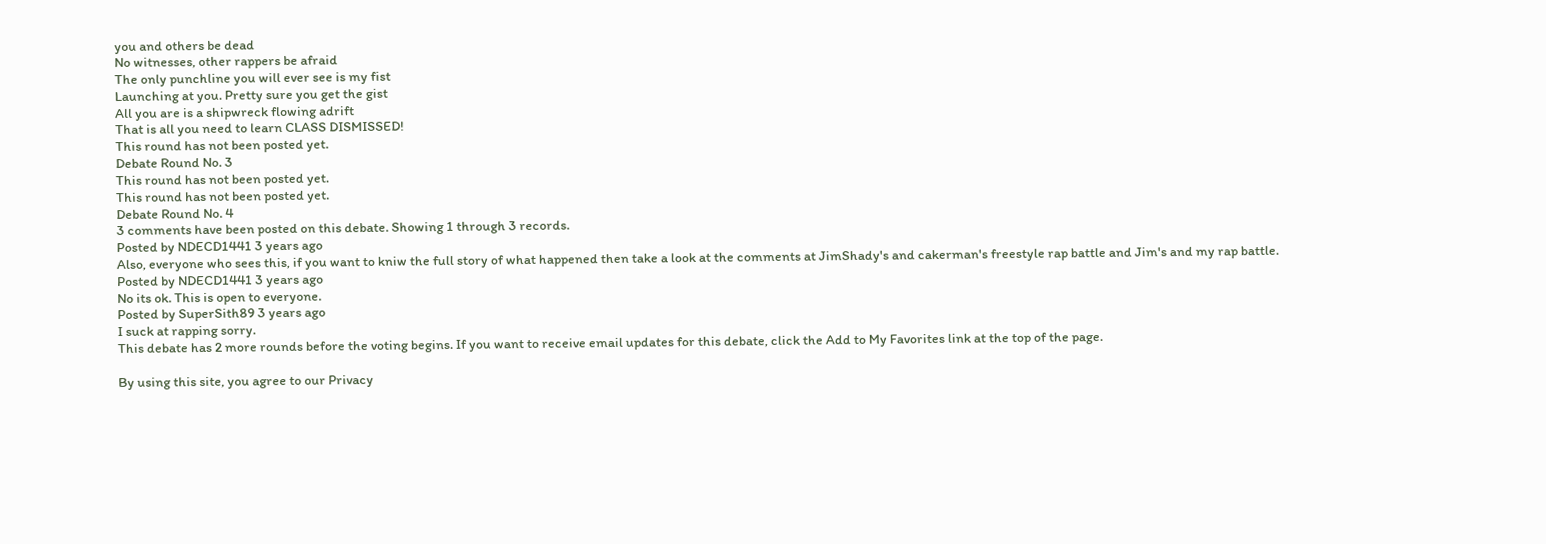you and others be dead
No witnesses, other rappers be afraid
The only punchline you will ever see is my fist
Launching at you. Pretty sure you get the gist
All you are is a shipwreck flowing adrift
That is all you need to learn CLASS DISMISSED!
This round has not been posted yet.
Debate Round No. 3
This round has not been posted yet.
This round has not been posted yet.
Debate Round No. 4
3 comments have been posted on this debate. Showing 1 through 3 records.
Posted by NDECD1441 3 years ago
Also, everyone who sees this, if you want to kniw the full story of what happened then take a look at the comments at JimShady's and cakerman's freestyle rap battle and Jim's and my rap battle.
Posted by NDECD1441 3 years ago
No its ok. This is open to everyone.
Posted by SuperSith89 3 years ago
I suck at rapping sorry.
This debate has 2 more rounds before the voting begins. If you want to receive email updates for this debate, click the Add to My Favorites link at the top of the page.

By using this site, you agree to our Privacy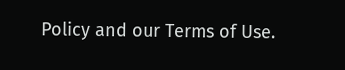Policy and our Terms of Use.